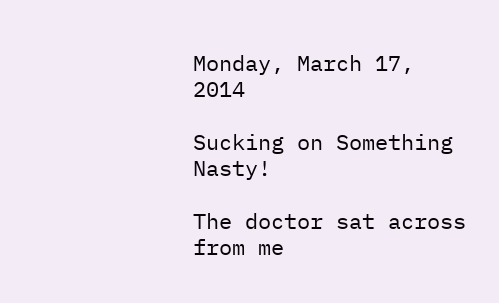Monday, March 17, 2014

Sucking on Something Nasty!

The doctor sat across from me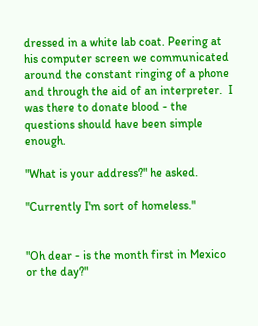dressed in a white lab coat. Peering at his computer screen we communicated around the constant ringing of a phone and through the aid of an interpreter.  I was there to donate blood - the questions should have been simple enough.

"What is your address?" he asked.

"Currently I'm sort of homeless."


"Oh dear - is the month first in Mexico or the day?"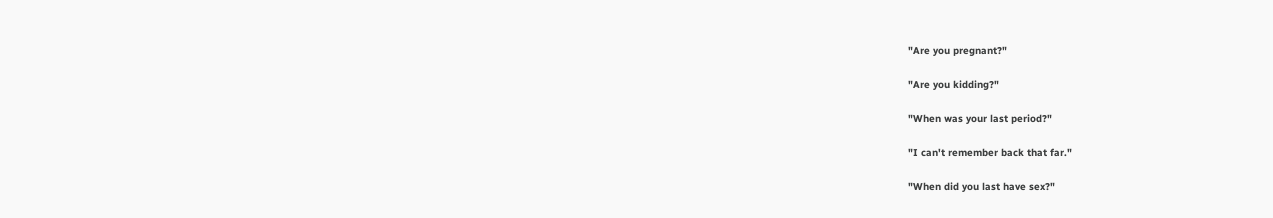"Are you pregnant?"

"Are you kidding?"

"When was your last period?"

"I can't remember back that far."

"When did you last have sex?"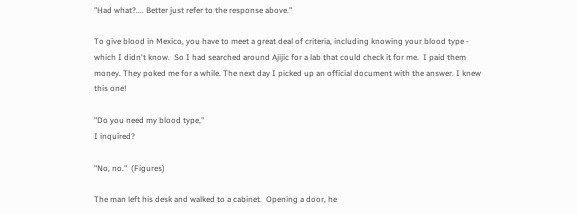"Had what?.... Better just refer to the response above."

To give blood in Mexico, you have to meet a great deal of criteria, including knowing your blood type - which I didn't know.  So I had searched around Ajijic for a lab that could check it for me.  I paid them money. They poked me for a while. The next day I picked up an official document with the answer. I knew this one!

"Do you need my blood type,"
I inquired?

"No, no."  (Figures)

The man left his desk and walked to a cabinet.  Opening a door, he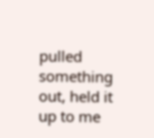pulled something out, held it up to me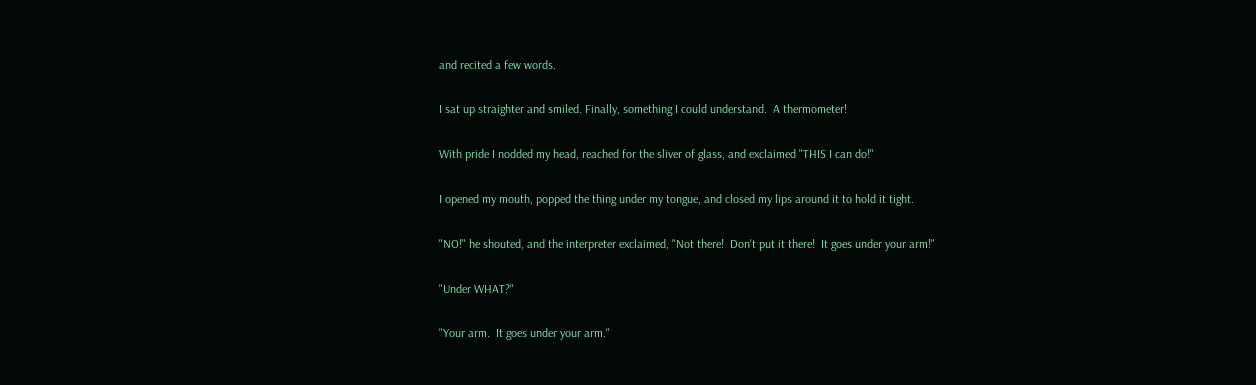and recited a few words.

I sat up straighter and smiled. Finally, something I could understand.  A thermometer!

With pride I nodded my head, reached for the sliver of glass, and exclaimed "THIS I can do!"

I opened my mouth, popped the thing under my tongue, and closed my lips around it to hold it tight.

"NO!" he shouted, and the interpreter exclaimed, "Not there!  Don't put it there!  It goes under your arm!"

"Under WHAT?"

"Your arm.  It goes under your arm."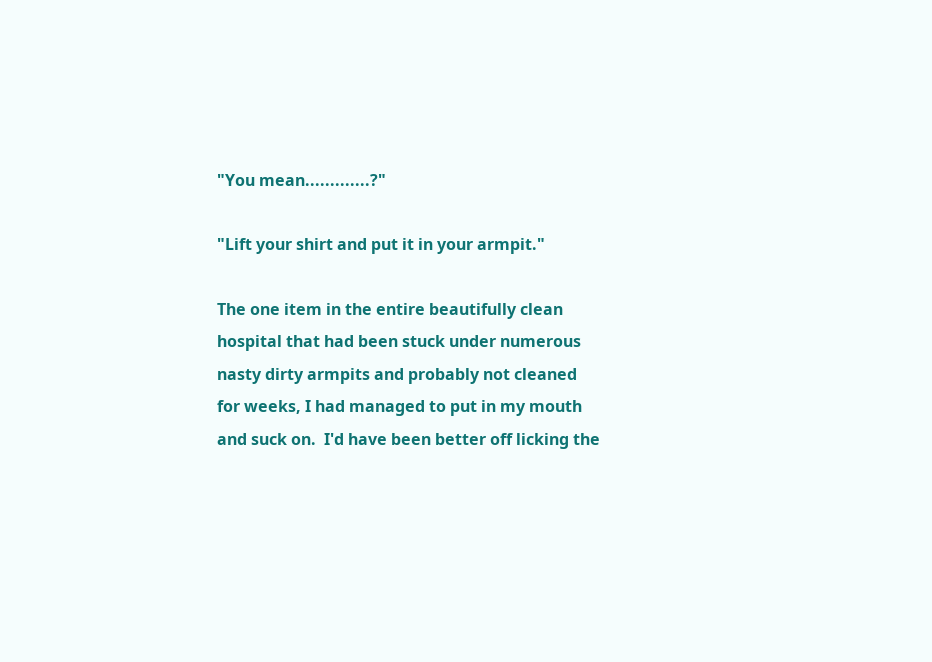"You mean.............?"

"Lift your shirt and put it in your armpit."

The one item in the entire beautifully clean hospital that had been stuck under numerous nasty dirty armpits and probably not cleaned for weeks, I had managed to put in my mouth and suck on.  I'd have been better off licking the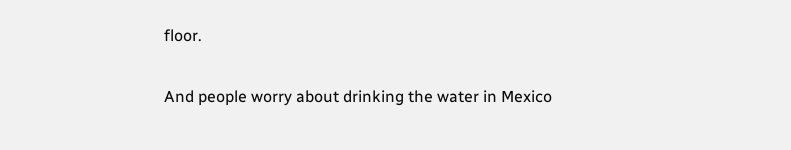floor.

And people worry about drinking the water in Mexico